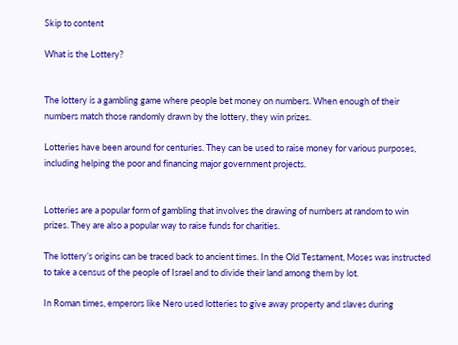Skip to content

What is the Lottery?


The lottery is a gambling game where people bet money on numbers. When enough of their numbers match those randomly drawn by the lottery, they win prizes.

Lotteries have been around for centuries. They can be used to raise money for various purposes, including helping the poor and financing major government projects.


Lotteries are a popular form of gambling that involves the drawing of numbers at random to win prizes. They are also a popular way to raise funds for charities.

The lottery’s origins can be traced back to ancient times. In the Old Testament, Moses was instructed to take a census of the people of Israel and to divide their land among them by lot.

In Roman times, emperors like Nero used lotteries to give away property and slaves during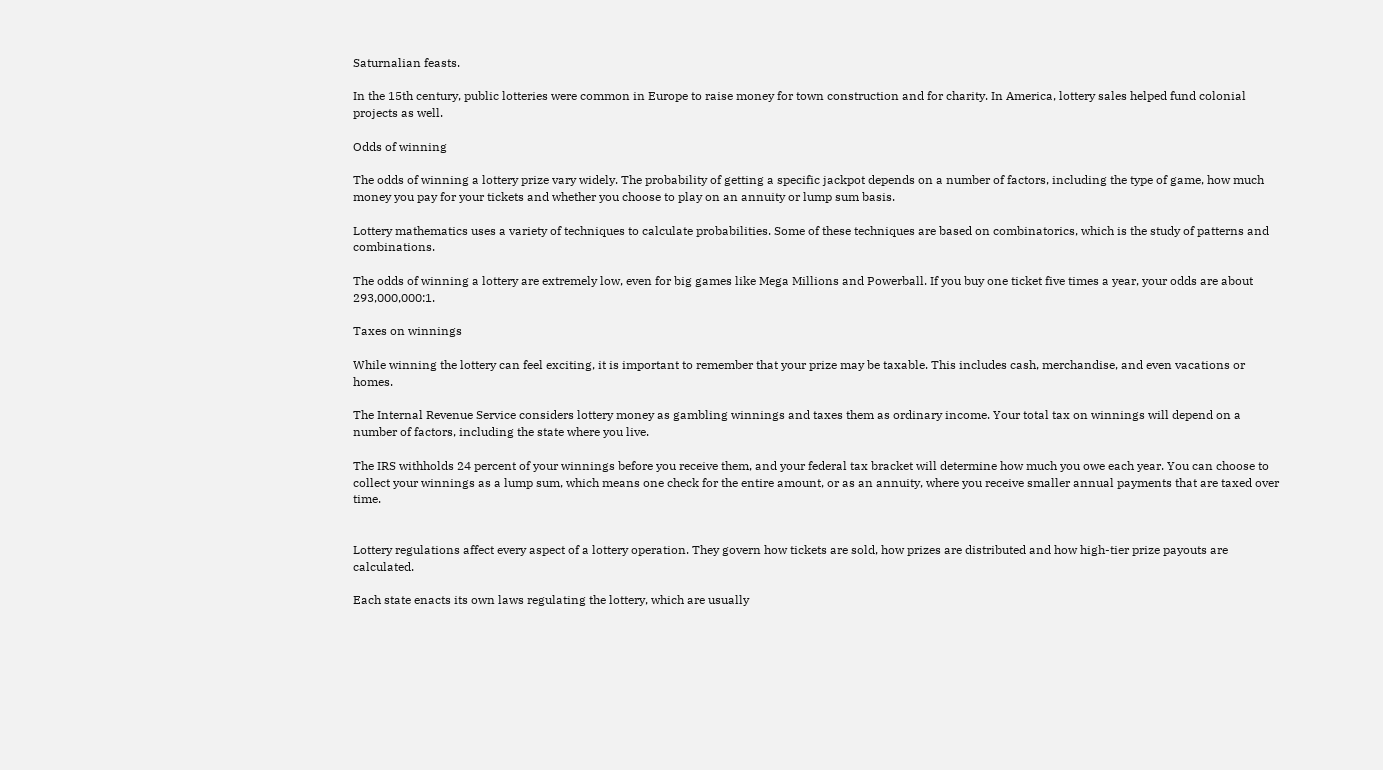Saturnalian feasts.

In the 15th century, public lotteries were common in Europe to raise money for town construction and for charity. In America, lottery sales helped fund colonial projects as well.

Odds of winning

The odds of winning a lottery prize vary widely. The probability of getting a specific jackpot depends on a number of factors, including the type of game, how much money you pay for your tickets and whether you choose to play on an annuity or lump sum basis.

Lottery mathematics uses a variety of techniques to calculate probabilities. Some of these techniques are based on combinatorics, which is the study of patterns and combinations.

The odds of winning a lottery are extremely low, even for big games like Mega Millions and Powerball. If you buy one ticket five times a year, your odds are about 293,000,000:1.

Taxes on winnings

While winning the lottery can feel exciting, it is important to remember that your prize may be taxable. This includes cash, merchandise, and even vacations or homes.

The Internal Revenue Service considers lottery money as gambling winnings and taxes them as ordinary income. Your total tax on winnings will depend on a number of factors, including the state where you live.

The IRS withholds 24 percent of your winnings before you receive them, and your federal tax bracket will determine how much you owe each year. You can choose to collect your winnings as a lump sum, which means one check for the entire amount, or as an annuity, where you receive smaller annual payments that are taxed over time.


Lottery regulations affect every aspect of a lottery operation. They govern how tickets are sold, how prizes are distributed and how high-tier prize payouts are calculated.

Each state enacts its own laws regulating the lottery, which are usually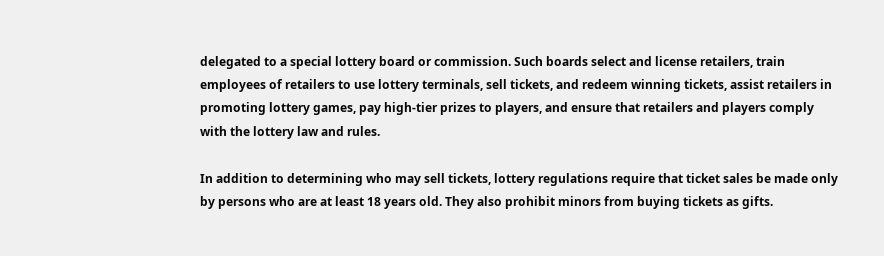delegated to a special lottery board or commission. Such boards select and license retailers, train employees of retailers to use lottery terminals, sell tickets, and redeem winning tickets, assist retailers in promoting lottery games, pay high-tier prizes to players, and ensure that retailers and players comply with the lottery law and rules.

In addition to determining who may sell tickets, lottery regulations require that ticket sales be made only by persons who are at least 18 years old. They also prohibit minors from buying tickets as gifts.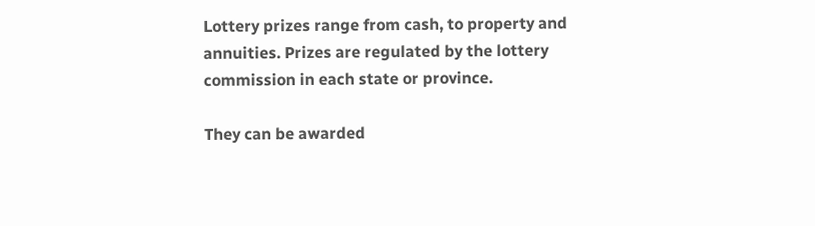Lottery prizes range from cash, to property and annuities. Prizes are regulated by the lottery commission in each state or province.

They can be awarded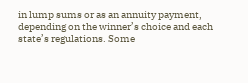in lump sums or as an annuity payment, depending on the winner’s choice and each state’s regulations. Some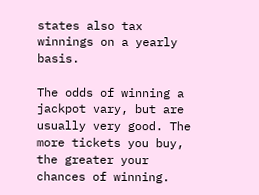states also tax winnings on a yearly basis.

The odds of winning a jackpot vary, but are usually very good. The more tickets you buy, the greater your chances of winning.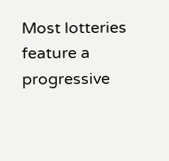Most lotteries feature a progressive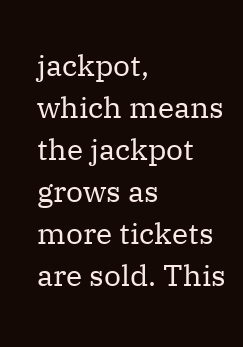jackpot, which means the jackpot grows as more tickets are sold. This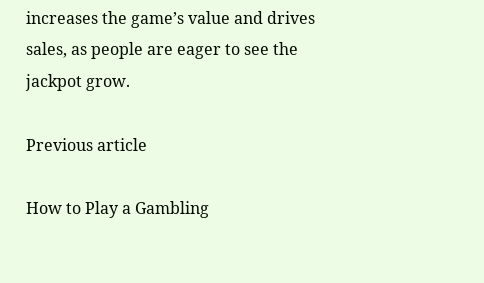increases the game’s value and drives sales, as people are eager to see the jackpot grow.

Previous article

How to Play a Gambling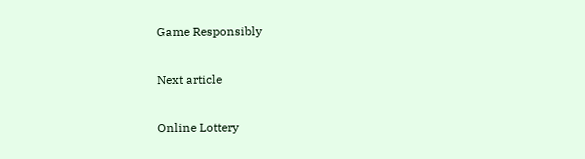Game Responsibly

Next article

Online Lottery